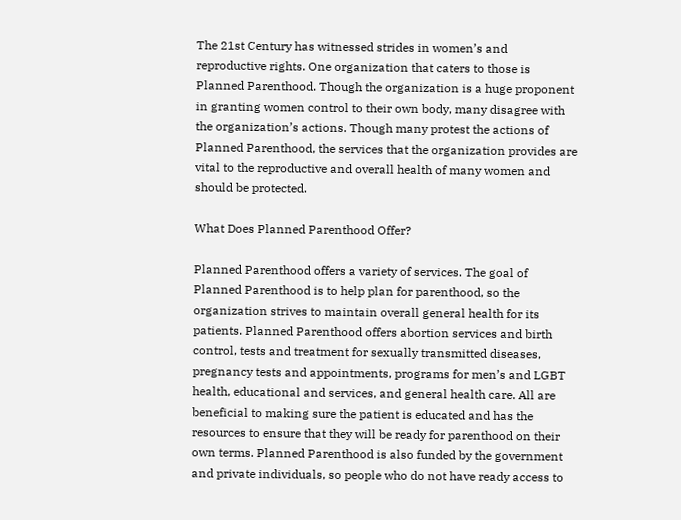The 21st Century has witnessed strides in women’s and reproductive rights. One organization that caters to those is Planned Parenthood. Though the organization is a huge proponent in granting women control to their own body, many disagree with the organization’s actions. Though many protest the actions of Planned Parenthood, the services that the organization provides are vital to the reproductive and overall health of many women and should be protected.

What Does Planned Parenthood Offer?

Planned Parenthood offers a variety of services. The goal of Planned Parenthood is to help plan for parenthood, so the organization strives to maintain overall general health for its patients. Planned Parenthood offers abortion services and birth control, tests and treatment for sexually transmitted diseases, pregnancy tests and appointments, programs for men’s and LGBT health, educational and services, and general health care. All are beneficial to making sure the patient is educated and has the resources to ensure that they will be ready for parenthood on their own terms. Planned Parenthood is also funded by the government and private individuals, so people who do not have ready access to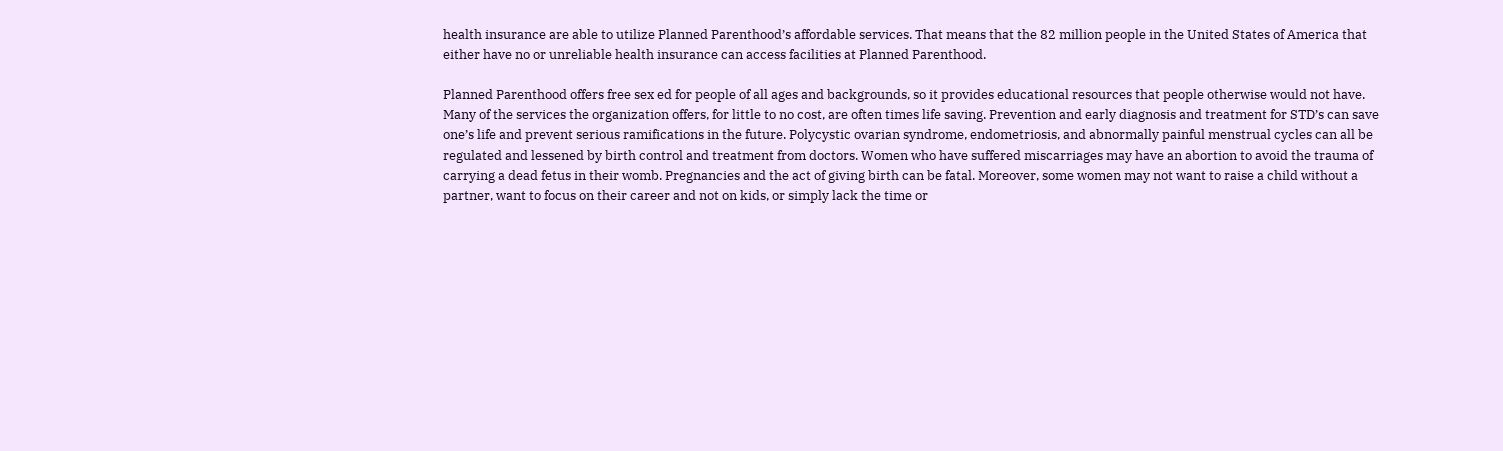health insurance are able to utilize Planned Parenthood’s affordable services. That means that the 82 million people in the United States of America that either have no or unreliable health insurance can access facilities at Planned Parenthood.

Planned Parenthood offers free sex ed for people of all ages and backgrounds, so it provides educational resources that people otherwise would not have. Many of the services the organization offers, for little to no cost, are often times life saving. Prevention and early diagnosis and treatment for STD’s can save one’s life and prevent serious ramifications in the future. Polycystic ovarian syndrome, endometriosis, and abnormally painful menstrual cycles can all be regulated and lessened by birth control and treatment from doctors. Women who have suffered miscarriages may have an abortion to avoid the trauma of carrying a dead fetus in their womb. Pregnancies and the act of giving birth can be fatal. Moreover, some women may not want to raise a child without a partner, want to focus on their career and not on kids, or simply lack the time or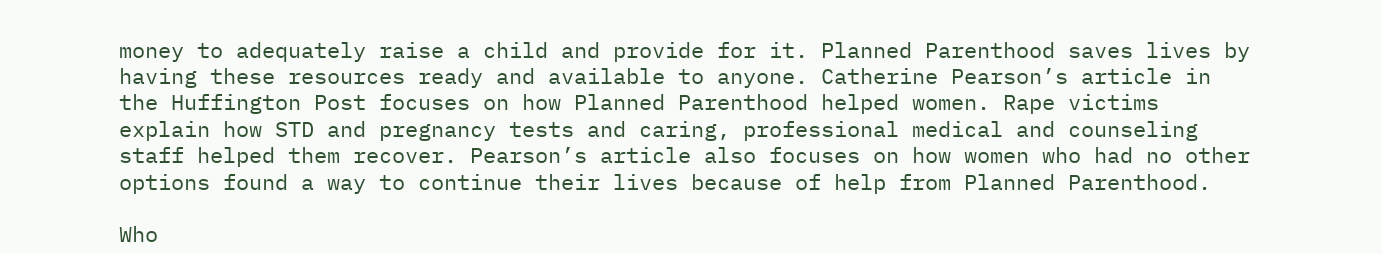money to adequately raise a child and provide for it. Planned Parenthood saves lives by having these resources ready and available to anyone. Catherine Pearson’s article in the Huffington Post focuses on how Planned Parenthood helped women. Rape victims explain how STD and pregnancy tests and caring, professional medical and counseling staff helped them recover. Pearson’s article also focuses on how women who had no other options found a way to continue their lives because of help from Planned Parenthood.

Who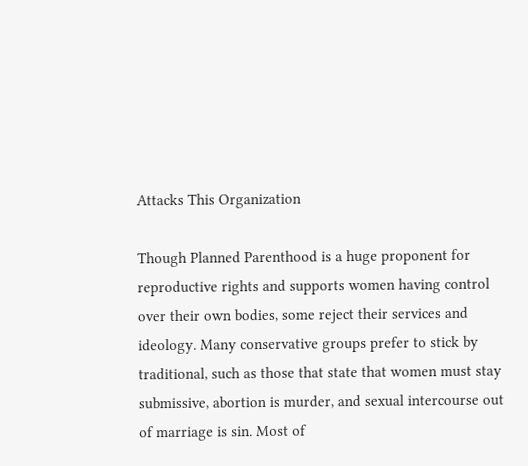Attacks This Organization

Though Planned Parenthood is a huge proponent for reproductive rights and supports women having control over their own bodies, some reject their services and ideology. Many conservative groups prefer to stick by traditional, such as those that state that women must stay submissive, abortion is murder, and sexual intercourse out of marriage is sin. Most of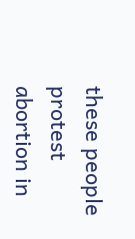these people protest abortion in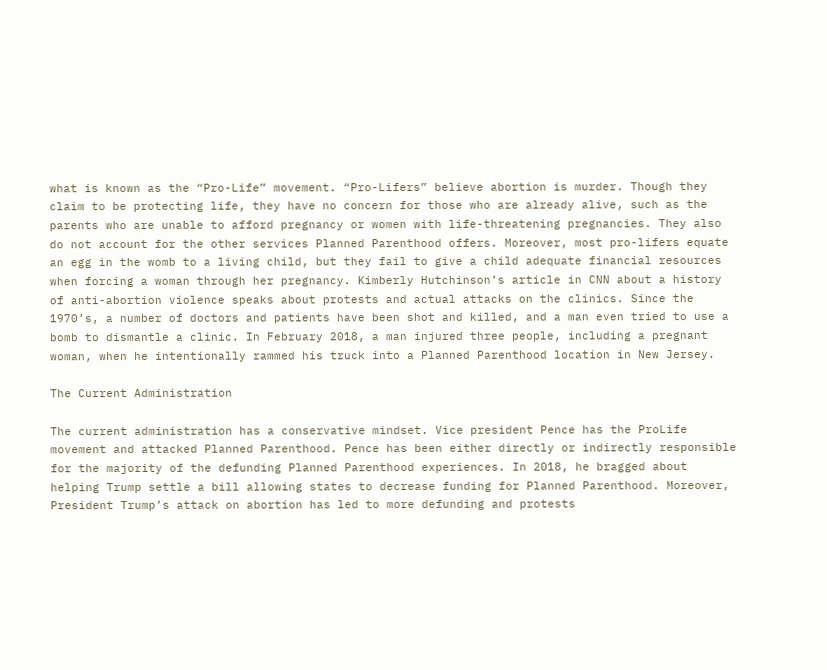what is known as the “Pro-Life” movement. “Pro-Lifers” believe abortion is murder. Though they claim to be protecting life, they have no concern for those who are already alive, such as the parents who are unable to afford pregnancy or women with life-threatening pregnancies. They also do not account for the other services Planned Parenthood offers. Moreover, most pro-lifers equate an egg in the womb to a living child, but they fail to give a child adequate financial resources when forcing a woman through her pregnancy. Kimberly Hutchinson’s article in CNN about a history of anti-abortion violence speaks about protests and actual attacks on the clinics. Since the 1970’s, a number of doctors and patients have been shot and killed, and a man even tried to use a bomb to dismantle a clinic. In February 2018, a man injured three people, including a pregnant woman, when he intentionally rammed his truck into a Planned Parenthood location in New Jersey.

The Current Administration

The current administration has a conservative mindset. Vice president Pence has the ProLife movement and attacked Planned Parenthood. Pence has been either directly or indirectly responsible for the majority of the defunding Planned Parenthood experiences. In 2018, he bragged about helping Trump settle a bill allowing states to decrease funding for Planned Parenthood. Moreover, President Trump’s attack on abortion has led to more defunding and protests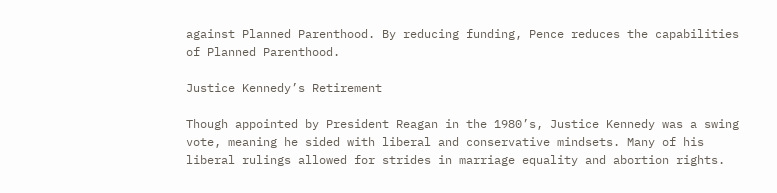against Planned Parenthood. By reducing funding, Pence reduces the capabilities of Planned Parenthood.

Justice Kennedy’s Retirement

Though appointed by President Reagan in the 1980’s, Justice Kennedy was a swing vote, meaning he sided with liberal and conservative mindsets. Many of his liberal rulings allowed for strides in marriage equality and abortion rights.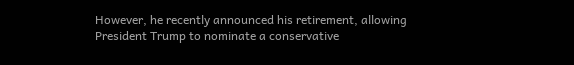However, he recently announced his retirement, allowing President Trump to nominate a conservative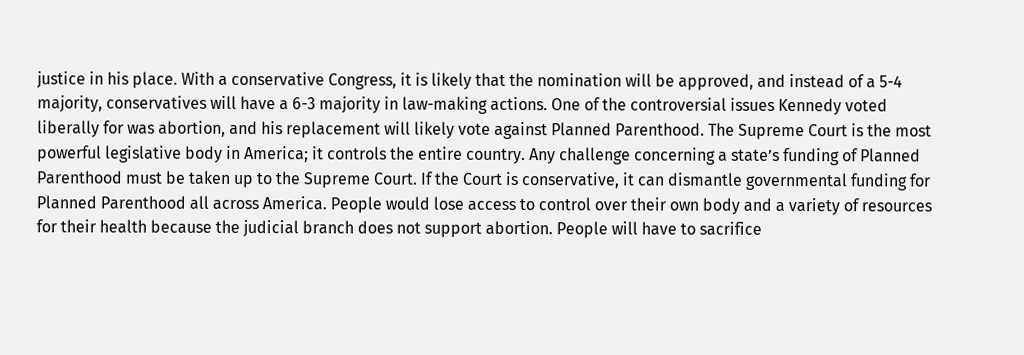justice in his place. With a conservative Congress, it is likely that the nomination will be approved, and instead of a 5-4 majority, conservatives will have a 6-3 majority in law-making actions. One of the controversial issues Kennedy voted liberally for was abortion, and his replacement will likely vote against Planned Parenthood. The Supreme Court is the most powerful legislative body in America; it controls the entire country. Any challenge concerning a state’s funding of Planned Parenthood must be taken up to the Supreme Court. If the Court is conservative, it can dismantle governmental funding for Planned Parenthood all across America. People would lose access to control over their own body and a variety of resources for their health because the judicial branch does not support abortion. People will have to sacrifice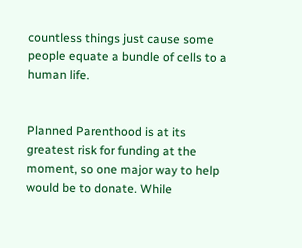countless things just cause some people equate a bundle of cells to a human life.


Planned Parenthood is at its greatest risk for funding at the moment, so one major way to help would be to donate. While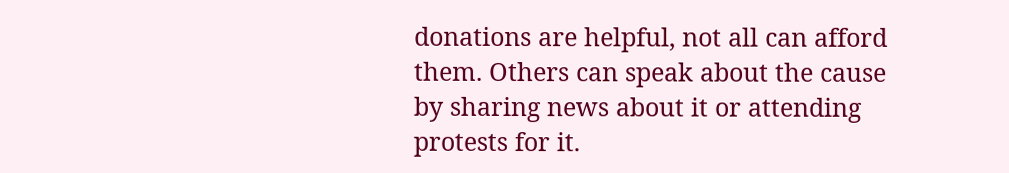donations are helpful, not all can afford them. Others can speak about the cause by sharing news about it or attending protests for it.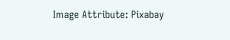Image Attribute: Pixabay